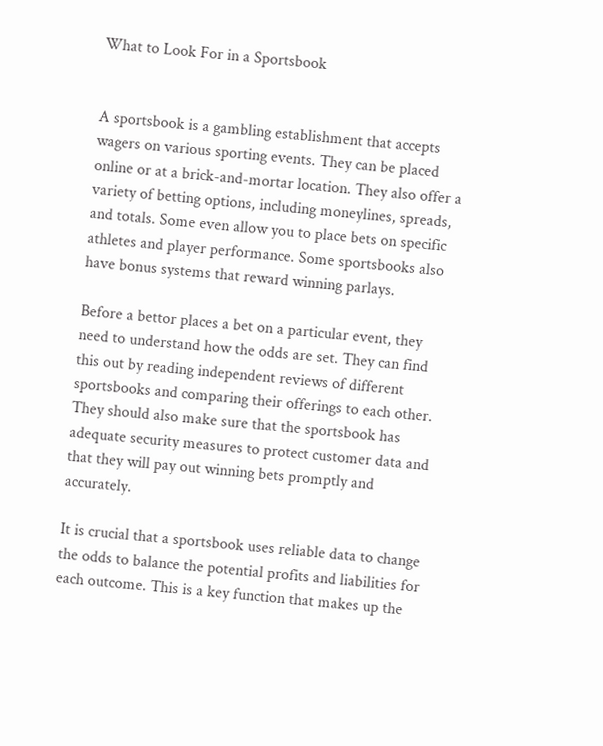What to Look For in a Sportsbook


A sportsbook is a gambling establishment that accepts wagers on various sporting events. They can be placed online or at a brick-and-mortar location. They also offer a variety of betting options, including moneylines, spreads, and totals. Some even allow you to place bets on specific athletes and player performance. Some sportsbooks also have bonus systems that reward winning parlays.

Before a bettor places a bet on a particular event, they need to understand how the odds are set. They can find this out by reading independent reviews of different sportsbooks and comparing their offerings to each other. They should also make sure that the sportsbook has adequate security measures to protect customer data and that they will pay out winning bets promptly and accurately.

It is crucial that a sportsbook uses reliable data to change the odds to balance the potential profits and liabilities for each outcome. This is a key function that makes up the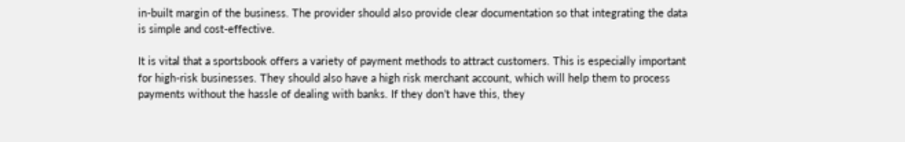in-built margin of the business. The provider should also provide clear documentation so that integrating the data is simple and cost-effective.

It is vital that a sportsbook offers a variety of payment methods to attract customers. This is especially important for high-risk businesses. They should also have a high risk merchant account, which will help them to process payments without the hassle of dealing with banks. If they don’t have this, they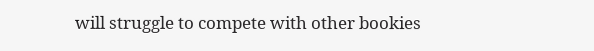will struggle to compete with other bookies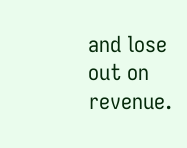and lose out on revenue.